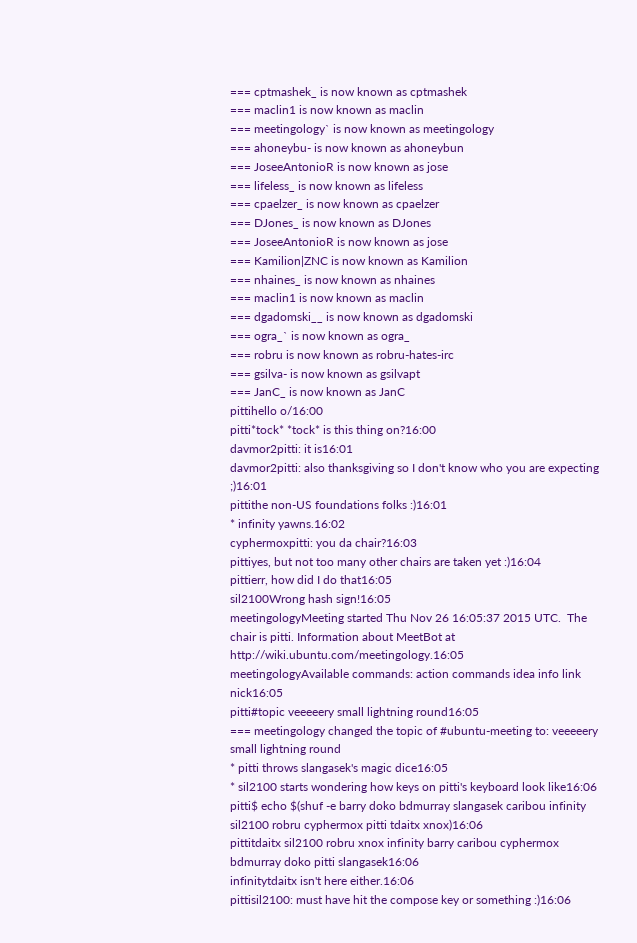=== cptmashek_ is now known as cptmashek
=== maclin1 is now known as maclin
=== meetingology` is now known as meetingology
=== ahoneybu- is now known as ahoneybun
=== JoseeAntonioR is now known as jose
=== lifeless_ is now known as lifeless
=== cpaelzer_ is now known as cpaelzer
=== DJones_ is now known as DJones
=== JoseeAntonioR is now known as jose
=== Kamilion|ZNC is now known as Kamilion
=== nhaines_ is now known as nhaines
=== maclin1 is now known as maclin
=== dgadomski__ is now known as dgadomski
=== ogra_` is now known as ogra_
=== robru is now known as robru-hates-irc
=== gsilva- is now known as gsilvapt
=== JanC_ is now known as JanC
pittihello o/16:00
pitti*tock* *tock* is this thing on?16:00
davmor2pitti: it is16:01
davmor2pitti: also thanksgiving so I don't know who you are expecting ;)16:01
pittithe non-US foundations folks :)16:01
* infinity yawns.16:02
cyphermoxpitti: you da chair?16:03
pittiyes, but not too many other chairs are taken yet :)16:04
pittierr, how did I do that16:05
sil2100Wrong hash sign!16:05
meetingologyMeeting started Thu Nov 26 16:05:37 2015 UTC.  The chair is pitti. Information about MeetBot at http://wiki.ubuntu.com/meetingology.16:05
meetingologyAvailable commands: action commands idea info link nick16:05
pitti#topic veeeeery small lightning round16:05
=== meetingology changed the topic of #ubuntu-meeting to: veeeeery small lightning round
* pitti throws slangasek's magic dice16:05
* sil2100 starts wondering how keys on pitti's keyboard look like16:06
pitti$ echo $(shuf -e barry doko bdmurray slangasek caribou infinity sil2100 robru cyphermox pitti tdaitx xnox)16:06
pittitdaitx sil2100 robru xnox infinity barry caribou cyphermox bdmurray doko pitti slangasek16:06
infinitytdaitx isn't here either.16:06
pittisil2100: must have hit the compose key or something :)16:06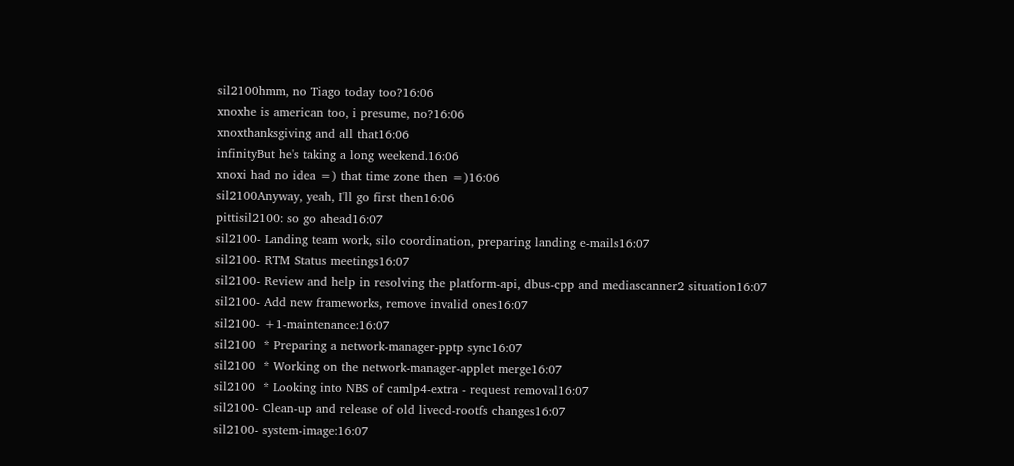sil2100hmm, no Tiago today too?16:06
xnoxhe is american too, i presume, no?16:06
xnoxthanksgiving and all that16:06
infinityBut he's taking a long weekend.16:06
xnoxi had no idea =) that time zone then =)16:06
sil2100Anyway, yeah, I'll go first then16:06
pittisil2100: so go ahead16:07
sil2100- Landing team work, silo coordination, preparing landing e-mails16:07
sil2100- RTM Status meetings16:07
sil2100- Review and help in resolving the platform-api, dbus-cpp and mediascanner2 situation16:07
sil2100- Add new frameworks, remove invalid ones16:07
sil2100- +1-maintenance:16:07
sil2100  * Preparing a network-manager-pptp sync16:07
sil2100  * Working on the network-manager-applet merge16:07
sil2100  * Looking into NBS of camlp4-extra - request removal16:07
sil2100- Clean-up and release of old livecd-rootfs changes16:07
sil2100- system-image:16:07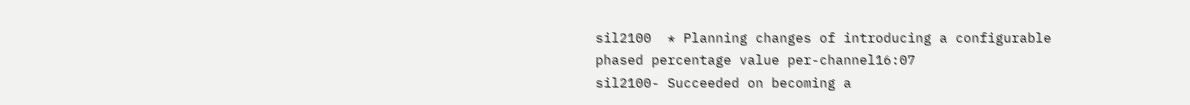sil2100  * Planning changes of introducing a configurable phased percentage value per-channel16:07
sil2100- Succeeded on becoming a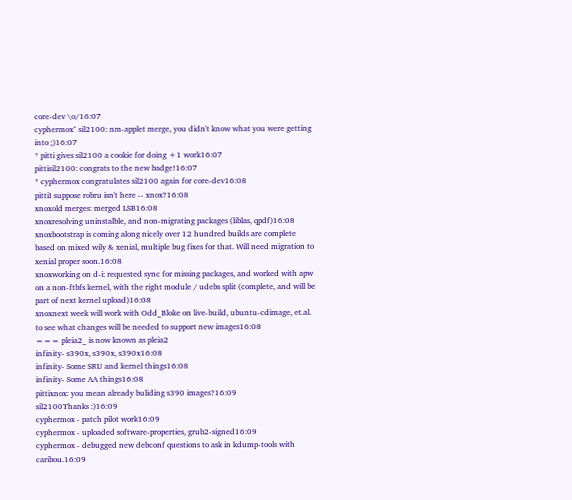core-dev \o/16:07
cyphermox^ sil2100: nm-applet merge, you didn't know what you were getting into ;)16:07
* pitti gives sil2100 a cookie for doing +1 work16:07
pittisil2100: congrats to the new badge!16:07
* cyphermox congratulates sil2100 again for core-dev16:08
pittiI suppose robru isn't here -- xnox?16:08
xnoxold merges: merged LSB16:08
xnoxresolving uninstalble, and non-migrating packages (liblas, qpdf)16:08
xnoxbootstrap is coming along nicely over 12 hundred builds are complete based on mixed wily & xenial, multiple bug fixes for that. Will need migration to xenial proper soon.16:08
xnoxworking on d-i: requested sync for missing packages, and worked with apw on a non-ftbfs kernel, with the right module / udebs split (complete, and will be part of next kernel upload)16:08
xnoxnext week will work with Odd_Bloke on live-build, ubuntu-cdimage, et.al. to see what changes will be needed to support new images16:08
=== pleia2_ is now known as pleia2
infinity- s390x, s390x, s390x16:08
infinity- Some SRU and kernel things16:08
infinity- Some AA things16:08
pittixnox: you mean already buliding s390 images?16:09
sil2100Thanks :)16:09
cyphermox - patch pilot work16:09
cyphermox - uploaded software-properties, grub2-signed16:09
cyphermox - debugged new debconf questions to ask in kdump-tools with caribou.16:09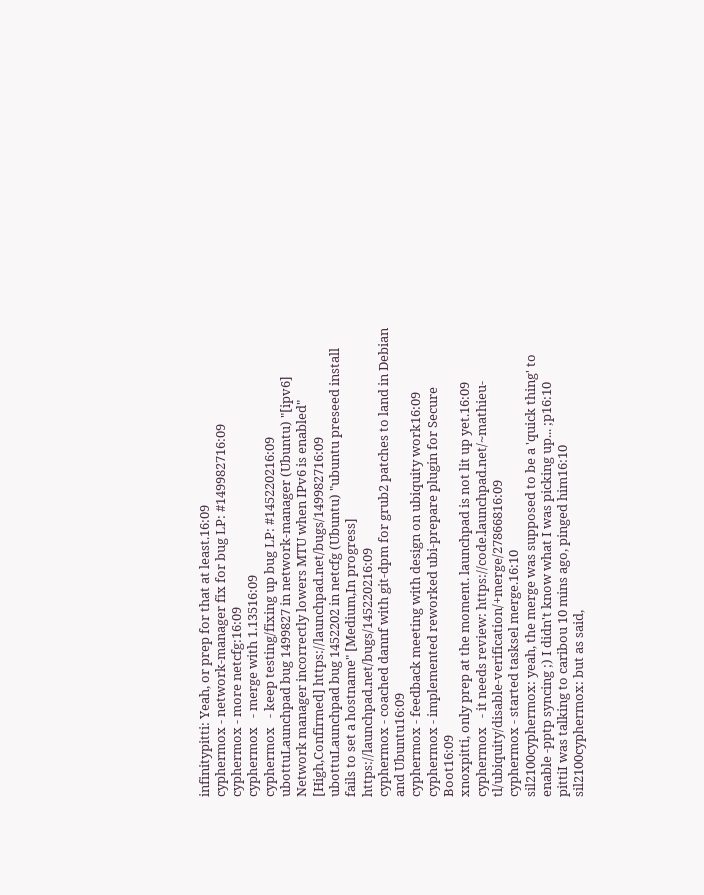infinitypitti: Yeah, or prep for that at least.16:09
cyphermox - network-manager fix for bug LP: #149982716:09
cyphermox - more netcfg:16:09
cyphermox   - merge with 1.13516:09
cyphermox   - keep testing/fixing up bug LP: #145220216:09
ubottuLaunchpad bug 1499827 in network-manager (Ubuntu) "[ipv6] Network manager incorrectly lowers MTU when IPv6 is enabled" [High,Confirmed] https://launchpad.net/bugs/149982716:09
ubottuLaunchpad bug 1452202 in netcfg (Ubuntu) "ubuntu preseed install fails to set a hostname" [Medium,In progress] https://launchpad.net/bugs/145220216:09
cyphermox - coached dannf with git-dpm for grub2 patches to land in Debian and Ubuntu16:09
cyphermox - feedback meeting with design on ubiquity work16:09
cyphermox - implemented reworked ubi-prepare plugin for Secure Boot16:09
xnoxpitti, only prep at the moment. launchpad is not lit up yet.16:09
cyphermox   - it needs review: https://code.launchpad.net/~mathieu-tl/ubiquity/disable-verification/+merge/27866816:09
cyphermox - started tasksel merge.16:10
sil2100cyphermox: yeah, the merge was supposed to be a 'quick thing' to enable -pptp syncing ;) I didn't know what I was picking up... ;p16:10
pittiI was talking to caribou 10 mins ago, pinged him16:10
sil2100cyphermox: but as said,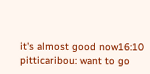it's almost good now16:10
pitticaribou: want to go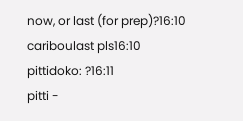now, or last (for prep)?16:10
cariboulast pls16:10
pittidoko: ?16:11
pitti -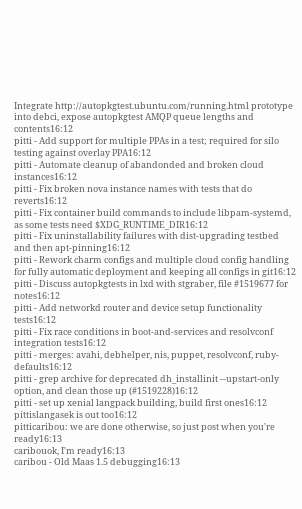Integrate http://autopkgtest.ubuntu.com/running.html prototype into debci, expose autopkgtest AMQP queue lengths and contents16:12
pitti - Add support for multiple PPAs in a test; required for silo testing against overlay PPA16:12
pitti - Automate cleanup of abandonded and broken cloud instances16:12
pitti - Fix broken nova instance names with tests that do reverts16:12
pitti - Fix container build commands to include libpam-systemd, as some tests need $XDG_RUNTIME_DIR16:12
pitti - Fix uninstallability failures with dist-upgrading testbed and then apt-pinning16:12
pitti - Rework charm configs and multiple cloud config handling for fully automatic deployment and keeping all configs in git16:12
pitti - Discuss autopkgtests in lxd with stgraber, file #1519677 for notes16:12
pitti - Add networkd router and device setup functionality tests16:12
pitti - Fix race conditions in boot-and-services and resolvconf integration tests16:12
pitti - merges: avahi, debhelper, nis, puppet, resolvconf, ruby-defaults16:12
pitti - grep archive for deprecated dh_installinit --upstart-only option, and clean those up (#1519228)16:12
pitti - set up xenial langpack building, build first ones16:12
pittislangasek is out too16:12
pitticaribou: we are done otherwise, so just post when you're ready16:13
caribouok, I'm ready16:13
caribou - Old Maas 1.5 debugging16:13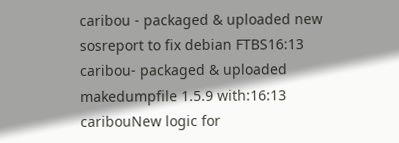caribou - packaged & uploaded new sosreport to fix debian FTBS16:13
caribou- packaged & uploaded makedumpfile 1.5.9 with:16:13
caribouNew logic for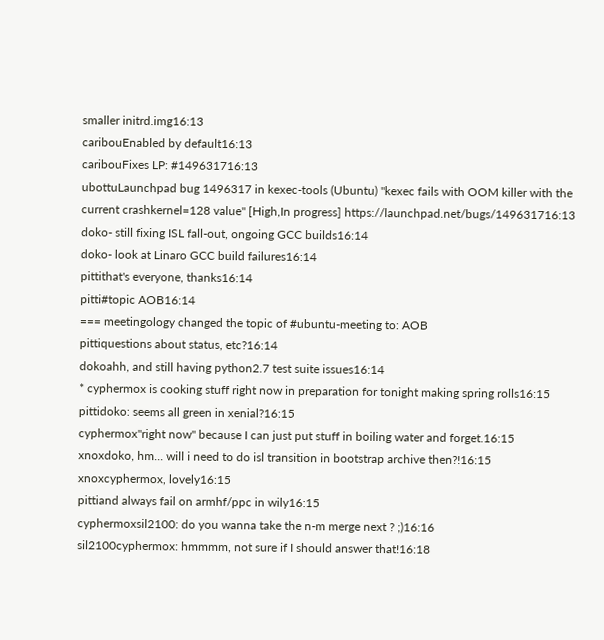smaller initrd.img16:13
caribouEnabled by default16:13
caribouFixes LP: #149631716:13
ubottuLaunchpad bug 1496317 in kexec-tools (Ubuntu) "kexec fails with OOM killer with the current crashkernel=128 value" [High,In progress] https://launchpad.net/bugs/149631716:13
doko- still fixing ISL fall-out, ongoing GCC builds16:14
doko- look at Linaro GCC build failures16:14
pittithat's everyone, thanks16:14
pitti#topic AOB16:14
=== meetingology changed the topic of #ubuntu-meeting to: AOB
pittiquestions about status, etc?16:14
dokoahh, and still having python2.7 test suite issues16:14
* cyphermox is cooking stuff right now in preparation for tonight making spring rolls16:15
pittidoko: seems all green in xenial?16:15
cyphermox"right now" because I can just put stuff in boiling water and forget.16:15
xnoxdoko, hm... will i need to do isl transition in bootstrap archive then?!16:15
xnoxcyphermox, lovely16:15
pittiand always fail on armhf/ppc in wily16:15
cyphermoxsil2100: do you wanna take the n-m merge next ? ;)16:16
sil2100cyphermox: hmmmm, not sure if I should answer that!16:18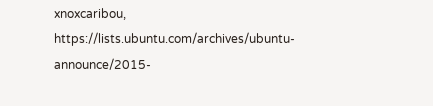xnoxcaribou, https://lists.ubuntu.com/archives/ubuntu-announce/2015-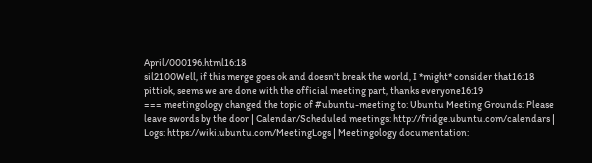April/000196.html16:18
sil2100Well, if this merge goes ok and doesn't break the world, I *might* consider that16:18
pittiok, seems we are done with the official meeting part, thanks everyone16:19
=== meetingology changed the topic of #ubuntu-meeting to: Ubuntu Meeting Grounds: Please leave swords by the door | Calendar/Scheduled meetings: http://fridge.ubuntu.com/calendars | Logs: https://wiki.ubuntu.com/MeetingLogs | Meetingology documentation: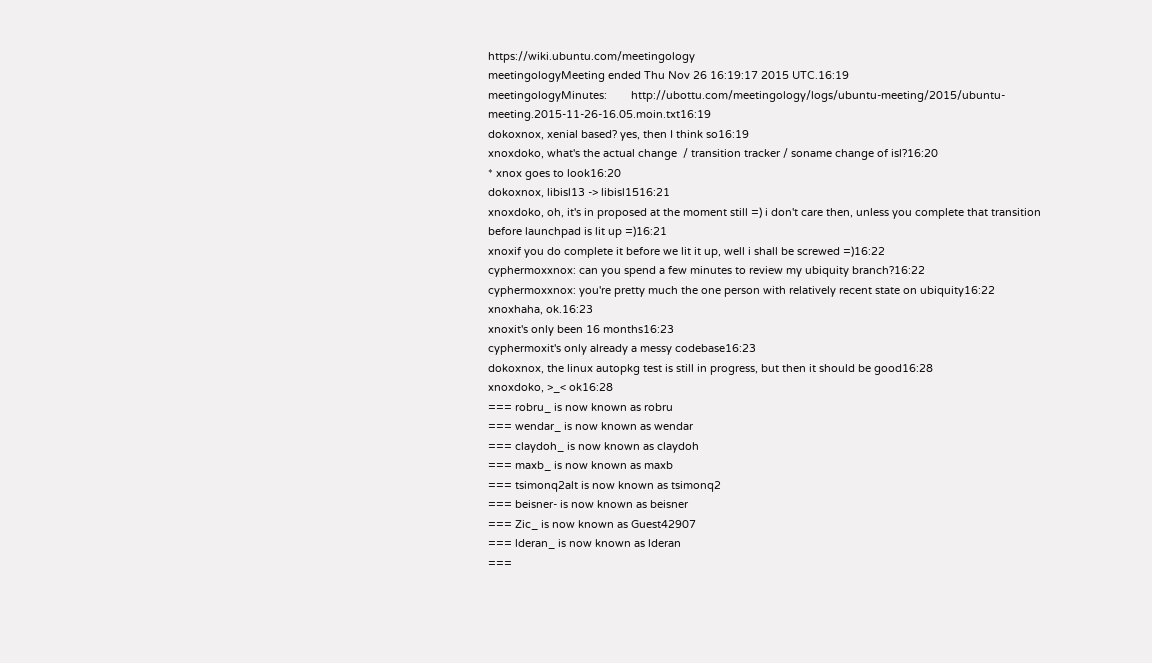https://wiki.ubuntu.com/meetingology
meetingologyMeeting ended Thu Nov 26 16:19:17 2015 UTC.16:19
meetingologyMinutes:        http://ubottu.com/meetingology/logs/ubuntu-meeting/2015/ubuntu-meeting.2015-11-26-16.05.moin.txt16:19
dokoxnox, xenial based? yes, then I think so16:19
xnoxdoko, what's the actual change  / transition tracker / soname change of isl?16:20
* xnox goes to look16:20
dokoxnox, libisl13 -> libisl1516:21
xnoxdoko, oh, it's in proposed at the moment still =) i don't care then, unless you complete that transition before launchpad is lit up =)16:21
xnoxif you do complete it before we lit it up, well i shall be screwed =)16:22
cyphermoxxnox: can you spend a few minutes to review my ubiquity branch?16:22
cyphermoxxnox: you're pretty much the one person with relatively recent state on ubiquity16:22
xnoxhaha, ok.16:23
xnoxit's only been 16 months16:23
cyphermoxit's only already a messy codebase16:23
dokoxnox, the linux autopkg test is still in progress, but then it should be good16:28
xnoxdoko, >_< ok16:28
=== robru_ is now known as robru
=== wendar_ is now known as wendar
=== claydoh_ is now known as claydoh
=== maxb_ is now known as maxb
=== tsimonq2alt is now known as tsimonq2
=== beisner- is now known as beisner
=== Zic_ is now known as Guest42907
=== lderan_ is now known as lderan
===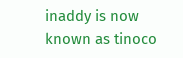inaddy is now known as tinoco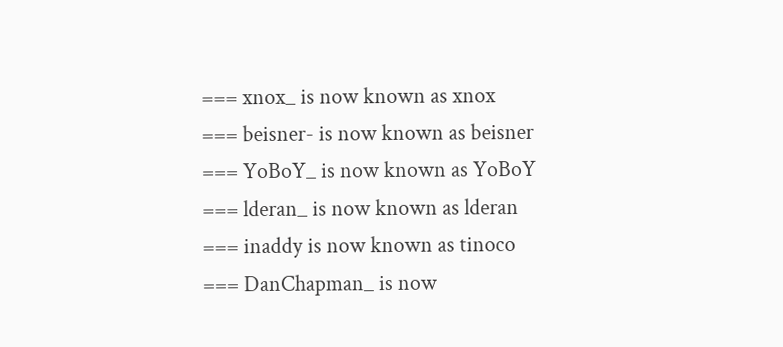=== xnox_ is now known as xnox
=== beisner- is now known as beisner
=== YoBoY_ is now known as YoBoY
=== lderan_ is now known as lderan
=== inaddy is now known as tinoco
=== DanChapman_ is now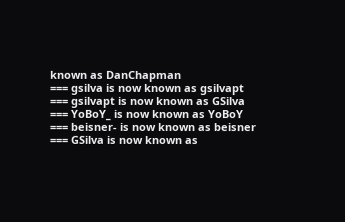known as DanChapman
=== gsilva is now known as gsilvapt
=== gsilvapt is now known as GSilva
=== YoBoY_ is now known as YoBoY
=== beisner- is now known as beisner
=== GSilva is now known as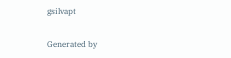gsilvapt

Generated by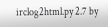irclog2html.py 2.7 by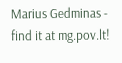Marius Gedminas - find it at mg.pov.lt!